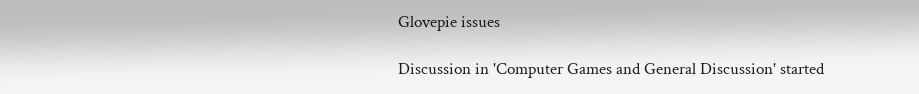Glovepie issues

Discussion in 'Computer Games and General Discussion' started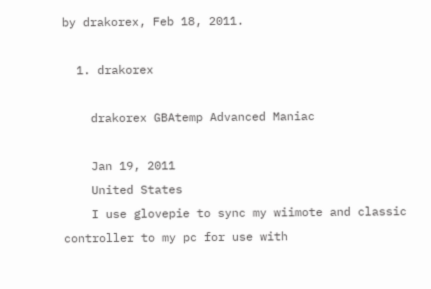by drakorex, Feb 18, 2011.

  1. drakorex

    drakorex GBAtemp Advanced Maniac

    Jan 19, 2011
    United States
    I use glovepie to sync my wiimote and classic controller to my pc for use with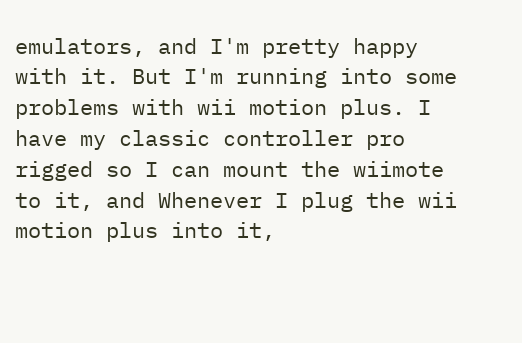emulators, and I'm pretty happy with it. But I'm running into some problems with wii motion plus. I have my classic controller pro rigged so I can mount the wiimote to it, and Whenever I plug the wii motion plus into it,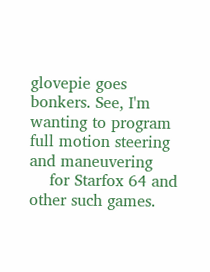glovepie goes bonkers. See, I'm wanting to program full motion steering and maneuvering
    for Starfox 64 and other such games.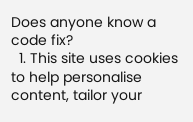Does anyone know a code fix?
  1. This site uses cookies to help personalise content, tailor your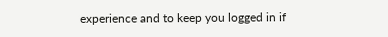experience and to keep you logged in if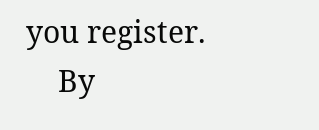you register.
    By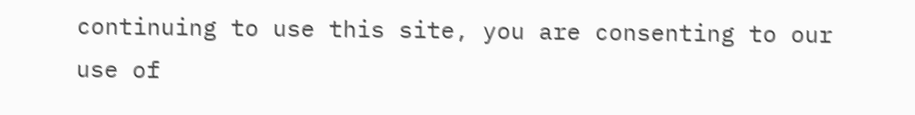continuing to use this site, you are consenting to our use of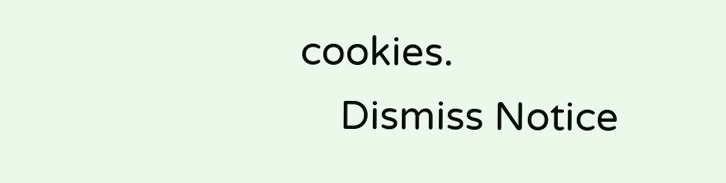cookies.
    Dismiss Notice